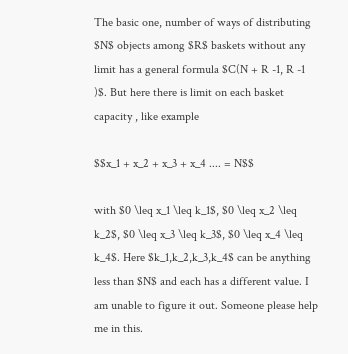The basic one, number of ways of distributing $N$ objects among $R$ baskets without any limit has a general formula $C(N + R -1, R -1 )$. But here there is limit on each basket capacity , like example

$$x_1 + x_2 + x_3 + x_4 .... = N$$

with $0 \leq x_1 \leq k_1$, $0 \leq x_2 \leq k_2$, $0 \leq x_3 \leq k_3$, $0 \leq x_4 \leq k_4$. Here $k_1,k_2,k_3,k_4$ can be anything less than $N$ and each has a different value. I am unable to figure it out. Someone please help me in this.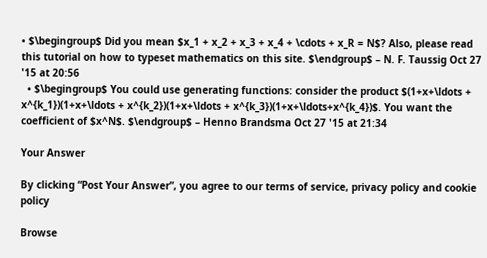• $\begingroup$ Did you mean $x_1 + x_2 + x_3 + x_4 + \cdots + x_R = N$? Also, please read this tutorial on how to typeset mathematics on this site. $\endgroup$ – N. F. Taussig Oct 27 '15 at 20:56
  • $\begingroup$ You could use generating functions: consider the product $(1+x+\ldots + x^{k_1})(1+x+\ldots + x^{k_2})(1+x+\ldots + x^{k_3})(1+x+\ldots+x^{k_4})$. You want the coefficient of $x^N$. $\endgroup$ – Henno Brandsma Oct 27 '15 at 21:34

Your Answer

By clicking “Post Your Answer”, you agree to our terms of service, privacy policy and cookie policy

Browse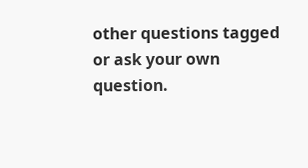other questions tagged or ask your own question.